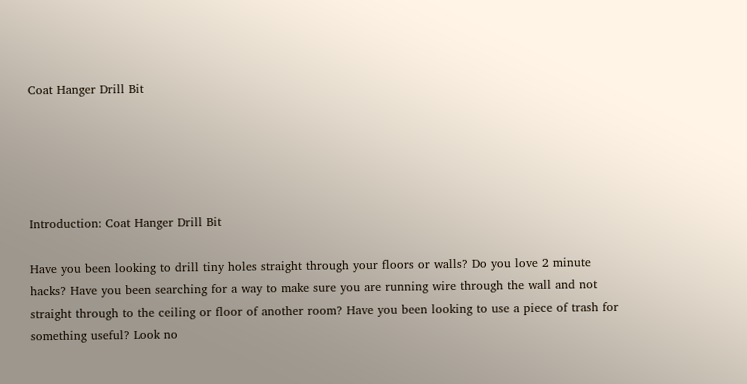Coat Hanger Drill Bit





Introduction: Coat Hanger Drill Bit

Have you been looking to drill tiny holes straight through your floors or walls? Do you love 2 minute hacks? Have you been searching for a way to make sure you are running wire through the wall and not straight through to the ceiling or floor of another room? Have you been looking to use a piece of trash for something useful? Look no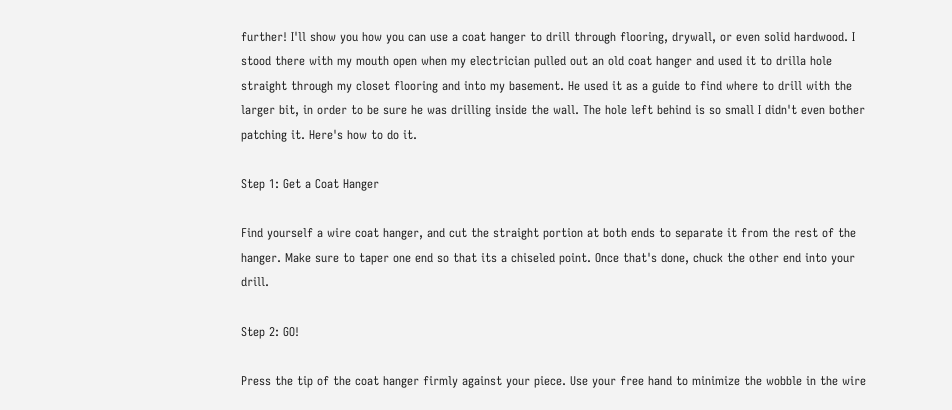further! I'll show you how you can use a coat hanger to drill through flooring, drywall, or even solid hardwood. I stood there with my mouth open when my electrician pulled out an old coat hanger and used it to drilla hole straight through my closet flooring and into my basement. He used it as a guide to find where to drill with the larger bit, in order to be sure he was drilling inside the wall. The hole left behind is so small I didn't even bother patching it. Here's how to do it.

Step 1: Get a Coat Hanger

Find yourself a wire coat hanger, and cut the straight portion at both ends to separate it from the rest of the hanger. Make sure to taper one end so that its a chiseled point. Once that's done, chuck the other end into your drill.

Step 2: GO!

Press the tip of the coat hanger firmly against your piece. Use your free hand to minimize the wobble in the wire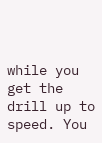while you get the drill up to speed. You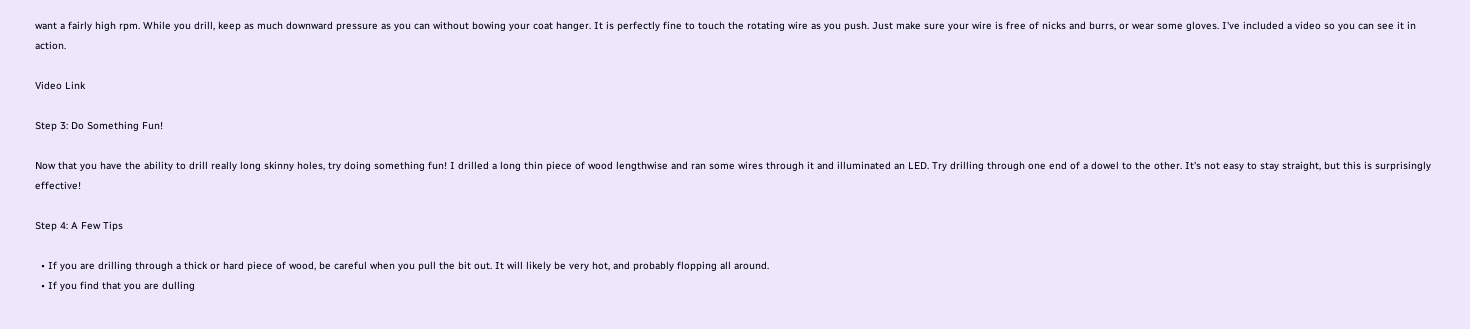want a fairly high rpm. While you drill, keep as much downward pressure as you can without bowing your coat hanger. It is perfectly fine to touch the rotating wire as you push. Just make sure your wire is free of nicks and burrs, or wear some gloves. I've included a video so you can see it in action.

Video Link

Step 3: Do Something Fun!

Now that you have the ability to drill really long skinny holes, try doing something fun! I drilled a long thin piece of wood lengthwise and ran some wires through it and illuminated an LED. Try drilling through one end of a dowel to the other. It's not easy to stay straight, but this is surprisingly effective!

Step 4: A Few Tips

  • If you are drilling through a thick or hard piece of wood, be careful when you pull the bit out. It will likely be very hot, and probably flopping all around.
  • If you find that you are dulling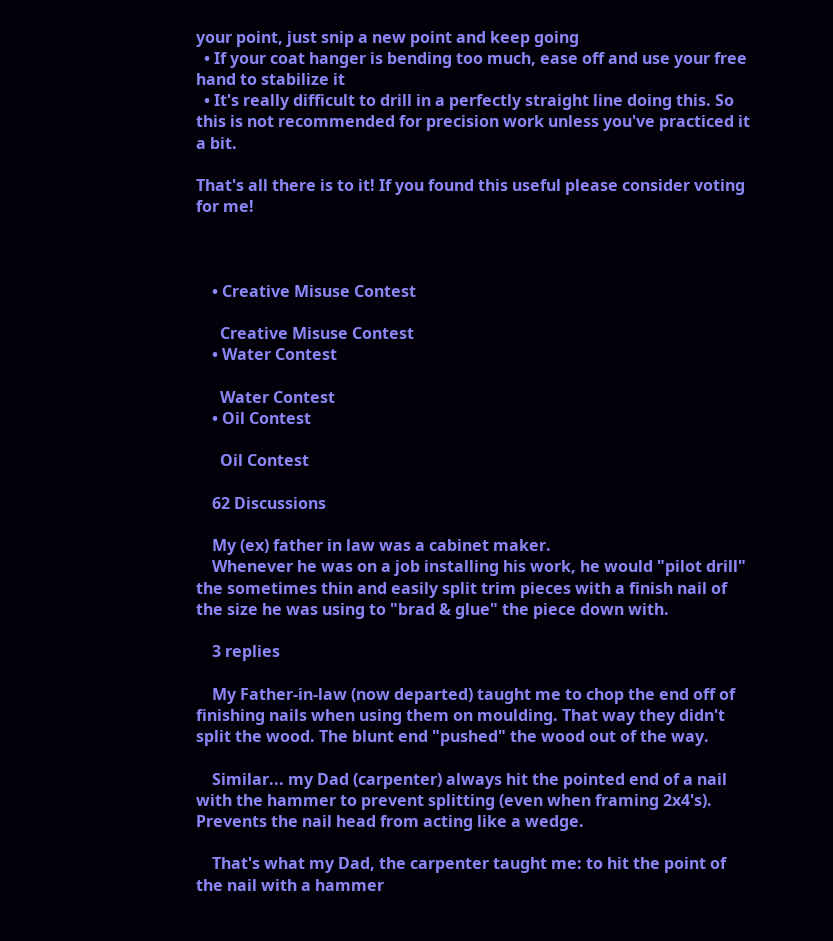your point, just snip a new point and keep going
  • If your coat hanger is bending too much, ease off and use your free hand to stabilize it
  • It's really difficult to drill in a perfectly straight line doing this. So this is not recommended for precision work unless you've practiced it a bit.

That's all there is to it! If you found this useful please consider voting for me!



    • Creative Misuse Contest

      Creative Misuse Contest
    • Water Contest

      Water Contest
    • Oil Contest

      Oil Contest

    62 Discussions

    My (ex) father in law was a cabinet maker.
    Whenever he was on a job installing his work, he would "pilot drill" the sometimes thin and easily split trim pieces with a finish nail of the size he was using to "brad & glue" the piece down with.

    3 replies

    My Father-in-law (now departed) taught me to chop the end off of finishing nails when using them on moulding. That way they didn't split the wood. The blunt end "pushed" the wood out of the way.

    Similar... my Dad (carpenter) always hit the pointed end of a nail with the hammer to prevent splitting (even when framing 2x4's). Prevents the nail head from acting like a wedge.

    That's what my Dad, the carpenter taught me: to hit the point of the nail with a hammer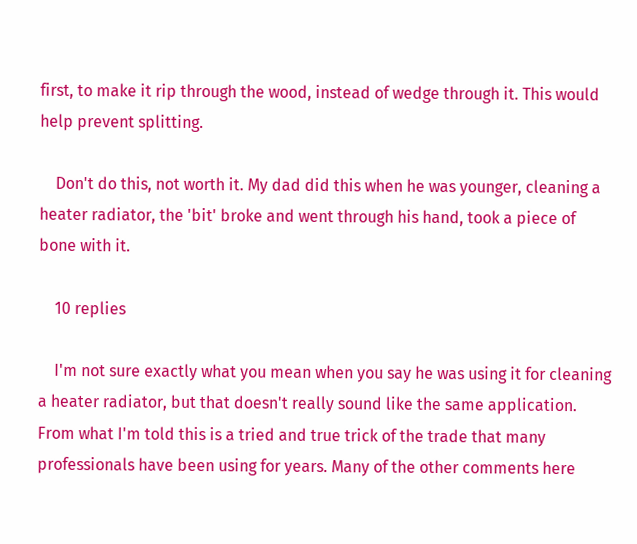first, to make it rip through the wood, instead of wedge through it. This would help prevent splitting.

    Don't do this, not worth it. My dad did this when he was younger, cleaning a heater radiator, the 'bit' broke and went through his hand, took a piece of bone with it.

    10 replies

    I'm not sure exactly what you mean when you say he was using it for cleaning a heater radiator, but that doesn't really sound like the same application. From what I'm told this is a tried and true trick of the trade that many professionals have been using for years. Many of the other comments here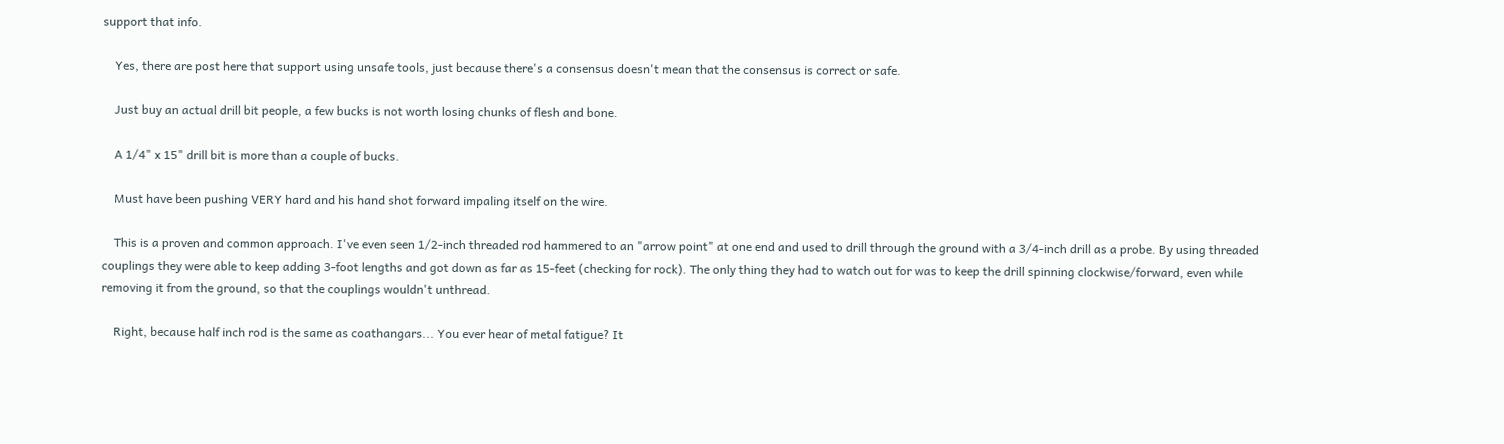support that info.

    Yes, there are post here that support using unsafe tools, just because there's a consensus doesn't mean that the consensus is correct or safe.

    Just buy an actual drill bit people, a few bucks is not worth losing chunks of flesh and bone.

    A 1/4" x 15" drill bit is more than a couple of bucks.

    Must have been pushing VERY hard and his hand shot forward impaling itself on the wire.

    This is a proven and common approach. I've even seen 1/2-inch threaded rod hammered to an "arrow point" at one end and used to drill through the ground with a 3/4-inch drill as a probe. By using threaded couplings they were able to keep adding 3-foot lengths and got down as far as 15-feet (checking for rock). The only thing they had to watch out for was to keep the drill spinning clockwise/forward, even while removing it from the ground, so that the couplings wouldn't unthread.

    Right, because half inch rod is the same as coathangars... You ever hear of metal fatigue? It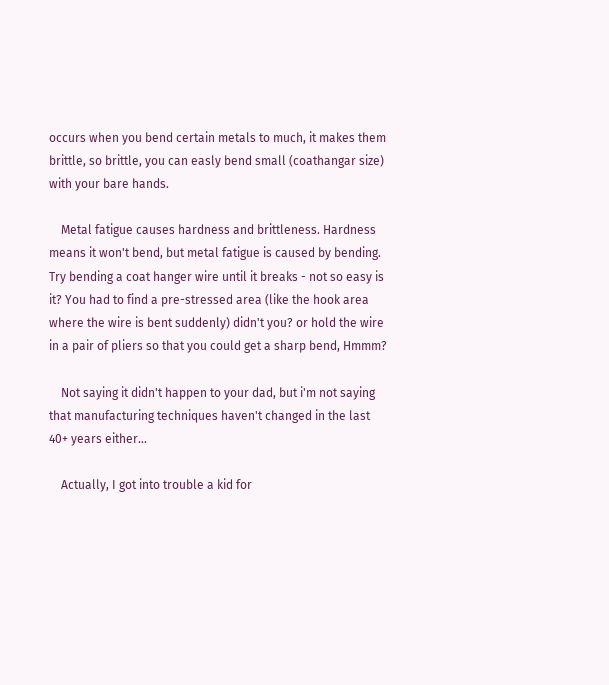occurs when you bend certain metals to much, it makes them brittle, so brittle, you can easly bend small (coathangar size) with your bare hands.

    Metal fatigue causes hardness and brittleness. Hardness means it won't bend, but metal fatigue is caused by bending. Try bending a coat hanger wire until it breaks - not so easy is it? You had to find a pre-stressed area (like the hook area where the wire is bent suddenly) didn't you? or hold the wire in a pair of pliers so that you could get a sharp bend, Hmmm?

    Not saying it didn't happen to your dad, but i'm not saying that manufacturing techniques haven't changed in the last 40+ years either...

    Actually, I got into trouble a kid for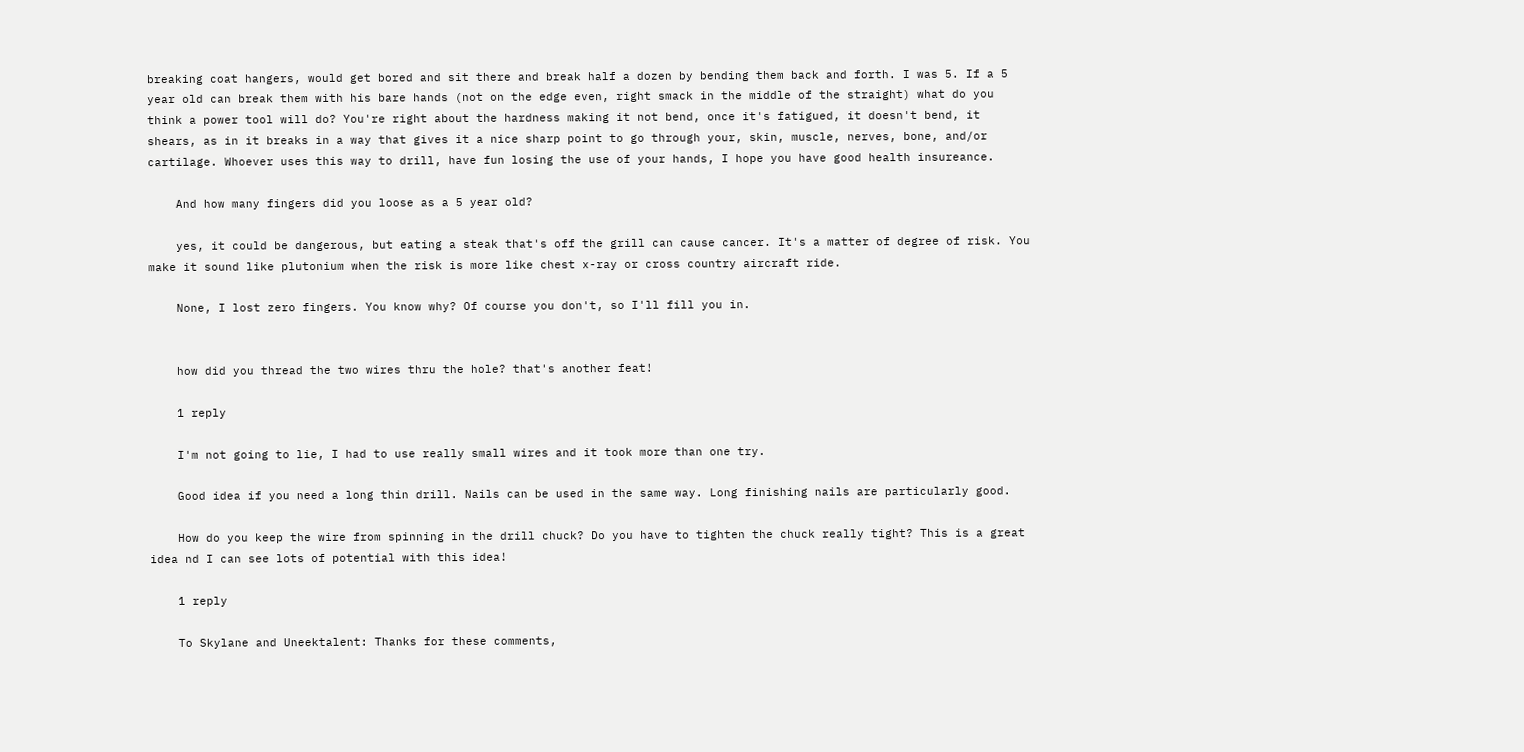breaking coat hangers, would get bored and sit there and break half a dozen by bending them back and forth. I was 5. If a 5 year old can break them with his bare hands (not on the edge even, right smack in the middle of the straight) what do you think a power tool will do? You're right about the hardness making it not bend, once it's fatigued, it doesn't bend, it shears, as in it breaks in a way that gives it a nice sharp point to go through your, skin, muscle, nerves, bone, and/or cartilage. Whoever uses this way to drill, have fun losing the use of your hands, I hope you have good health insureance.

    And how many fingers did you loose as a 5 year old?

    yes, it could be dangerous, but eating a steak that's off the grill can cause cancer. It's a matter of degree of risk. You make it sound like plutonium when the risk is more like chest x-ray or cross country aircraft ride.

    None, I lost zero fingers. You know why? Of course you don't, so I'll fill you in.


    how did you thread the two wires thru the hole? that's another feat!

    1 reply

    I'm not going to lie, I had to use really small wires and it took more than one try.

    Good idea if you need a long thin drill. Nails can be used in the same way. Long finishing nails are particularly good.

    How do you keep the wire from spinning in the drill chuck? Do you have to tighten the chuck really tight? This is a great idea nd I can see lots of potential with this idea!

    1 reply

    To Skylane and Uneektalent: Thanks for these comments,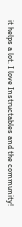it helps a lot. I love Instructables and the community!